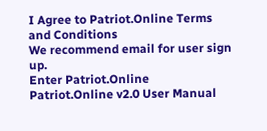I Agree to Patriot.Online Terms and Conditions
We recommend email for user sign up.
Enter Patriot.Online
Patriot.Online v2.0 User Manual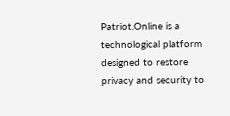Patriot.Online is a technological platform designed to restore privacy and security to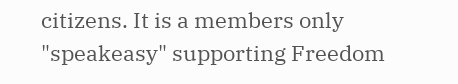citizens. It is a members only "speakeasy" supporting Freedom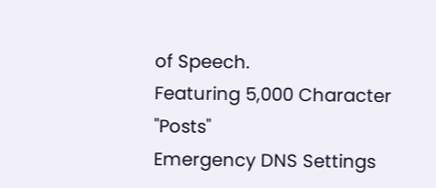of Speech.
Featuring 5,000 Character "Posts"
Emergency DNS Settings